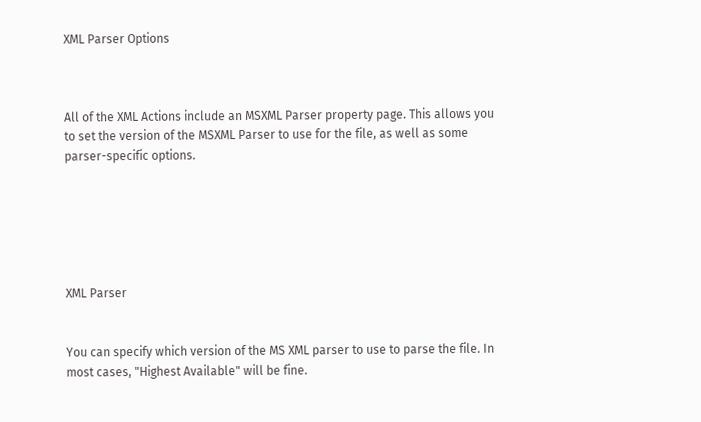XML Parser Options



All of the XML Actions include an MSXML Parser property page. This allows you to set the version of the MSXML Parser to use for the file, as well as some parser-specific options.






XML Parser


You can specify which version of the MS XML parser to use to parse the file. In most cases, "Highest Available" will be fine.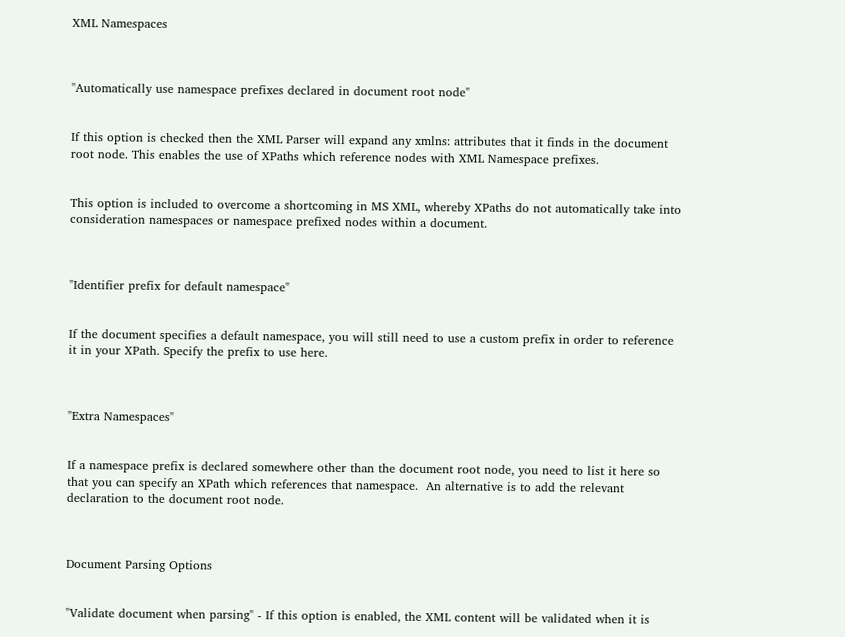XML Namespaces



"Automatically use namespace prefixes declared in document root node"


If this option is checked then the XML Parser will expand any xmlns: attributes that it finds in the document root node. This enables the use of XPaths which reference nodes with XML Namespace prefixes.


This option is included to overcome a shortcoming in MS XML, whereby XPaths do not automatically take into consideration namespaces or namespace prefixed nodes within a document.



"Identifier prefix for default namespace"


If the document specifies a default namespace, you will still need to use a custom prefix in order to reference it in your XPath. Specify the prefix to use here.



"Extra Namespaces"


If a namespace prefix is declared somewhere other than the document root node, you need to list it here so that you can specify an XPath which references that namespace.  An alternative is to add the relevant declaration to the document root node.



Document Parsing Options


"Validate document when parsing" - If this option is enabled, the XML content will be validated when it is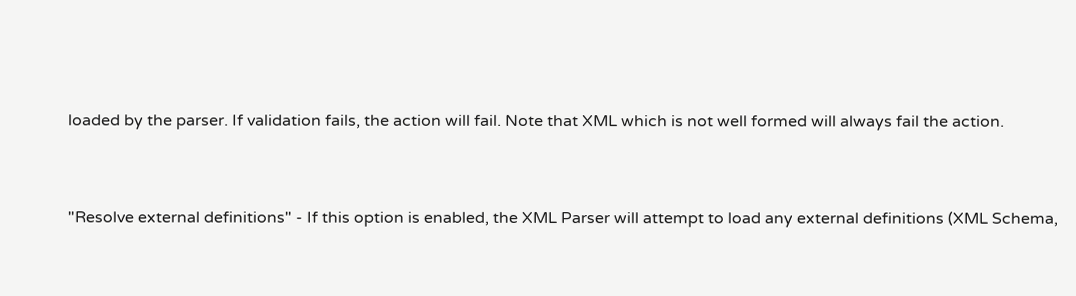loaded by the parser. If validation fails, the action will fail. Note that XML which is not well formed will always fail the action.


"Resolve external definitions" - If this option is enabled, the XML Parser will attempt to load any external definitions (XML Schema,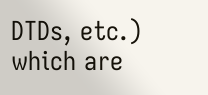DTDs, etc.) which are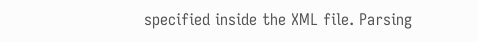specified inside the XML file. Parsing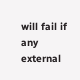will fail if any external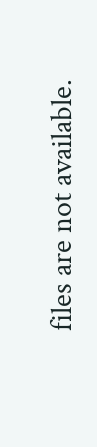files are not available.